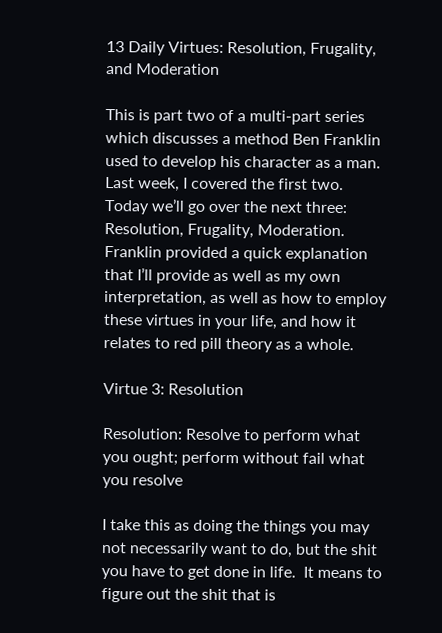13 Daily Virtues: Resolution, Frugality, and Moderation

This is part two of a multi-part series which discusses a method Ben Franklin used to develop his character as a man.  Last week, I covered the first two.  Today we’ll go over the next three: Resolution, Frugality, Moderation.   Franklin provided a quick explanation that I’ll provide as well as my own interpretation, as well as how to employ these virtues in your life, and how it relates to red pill theory as a whole.

Virtue 3: Resolution

Resolution: Resolve to perform what you ought; perform without fail what you resolve

I take this as doing the things you may not necessarily want to do, but the shit you have to get done in life.  It means to figure out the shit that is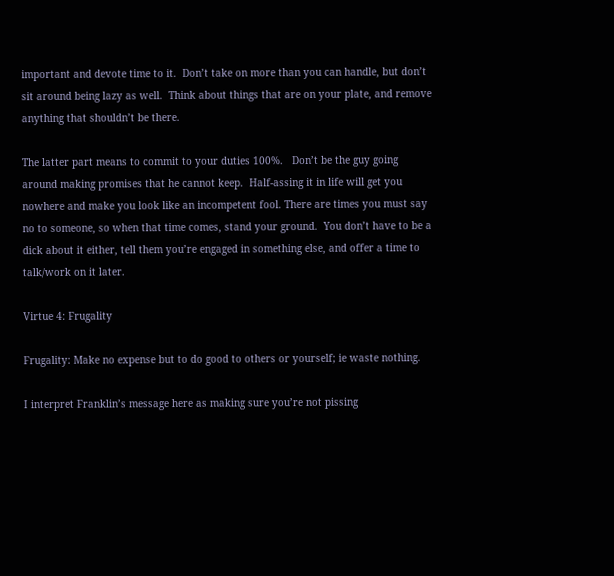important and devote time to it.  Don’t take on more than you can handle, but don’t sit around being lazy as well.  Think about things that are on your plate, and remove anything that shouldn’t be there.

The latter part means to commit to your duties 100%.   Don’t be the guy going around making promises that he cannot keep.  Half-assing it in life will get you nowhere and make you look like an incompetent fool. There are times you must say no to someone, so when that time comes, stand your ground.  You don’t have to be a dick about it either, tell them you’re engaged in something else, and offer a time to talk/work on it later.

Virtue 4: Frugality

Frugality: Make no expense but to do good to others or yourself; ie waste nothing.

I interpret Franklin’s message here as making sure you’re not pissing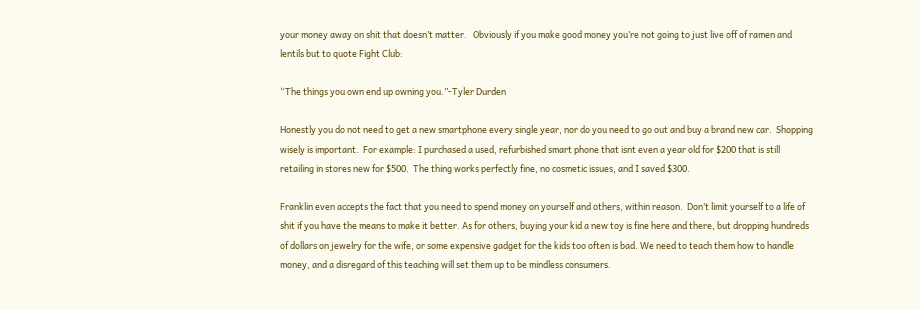your money away on shit that doesn’t matter.   Obviously if you make good money you’re not going to just live off of ramen and lentils but to quote Fight Club:

“The things you own end up owning you.”-Tyler Durden

Honestly you do not need to get a new smartphone every single year, nor do you need to go out and buy a brand new car.  Shopping wisely is important.  For example: I purchased a used, refurbished smart phone that isnt even a year old for $200 that is still retailing in stores new for $500.  The thing works perfectly fine, no cosmetic issues, and I saved $300.

Franklin even accepts the fact that you need to spend money on yourself and others, within reason.  Don’t limit yourself to a life of shit if you have the means to make it better. As for others, buying your kid a new toy is fine here and there, but dropping hundreds of dollars on jewelry for the wife, or some expensive gadget for the kids too often is bad. We need to teach them how to handle money, and a disregard of this teaching will set them up to be mindless consumers.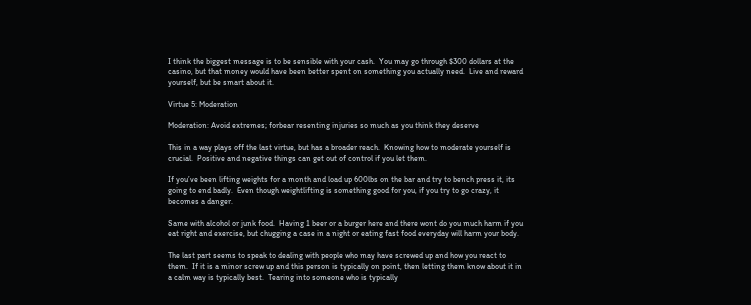I think the biggest message is to be sensible with your cash.  You may go through $300 dollars at the casino, but that money would have been better spent on something you actually need.  Live and reward yourself, but be smart about it.

Virtue 5: Moderation

Moderation: Avoid extremes; forbear resenting injuries so much as you think they deserve

This in a way plays off the last virtue, but has a broader reach.  Knowing how to moderate yourself is crucial.  Positive and negative things can get out of control if you let them.

If you’ve been lifting weights for a month and load up 600lbs on the bar and try to bench press it, its going to end badly.  Even though weightlifting is something good for you, if you try to go crazy, it becomes a danger.

Same with alcohol or junk food.  Having 1 beer or a burger here and there wont do you much harm if you eat right and exercise, but chugging a case in a night or eating fast food everyday will harm your body.

The last part seems to speak to dealing with people who may have screwed up and how you react to them.  If it is a minor screw up and this person is typically on point, then letting them know about it in a calm way is typically best.  Tearing into someone who is typically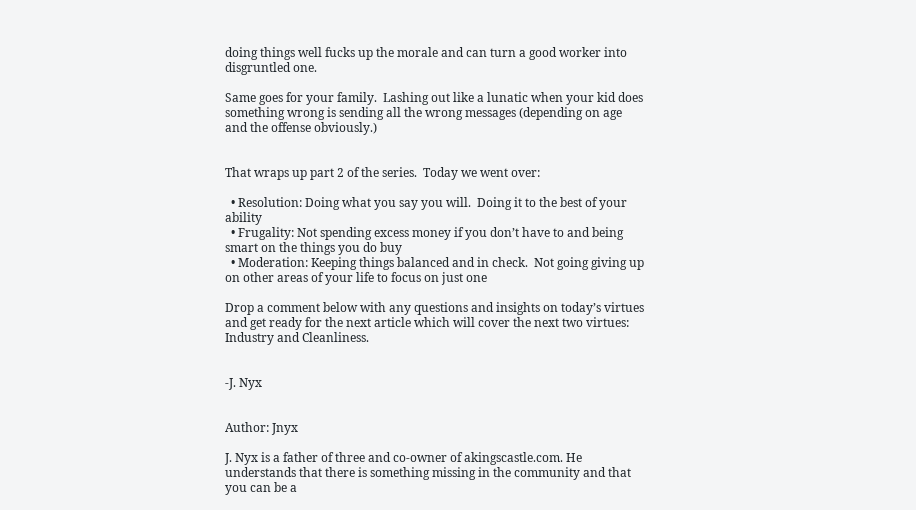doing things well fucks up the morale and can turn a good worker into disgruntled one.

Same goes for your family.  Lashing out like a lunatic when your kid does something wrong is sending all the wrong messages (depending on age and the offense obviously.)


That wraps up part 2 of the series.  Today we went over:

  • Resolution: Doing what you say you will.  Doing it to the best of your ability
  • Frugality: Not spending excess money if you don’t have to and being smart on the things you do buy
  • Moderation: Keeping things balanced and in check.  Not going giving up on other areas of your life to focus on just one

Drop a comment below with any questions and insights on today’s virtues and get ready for the next article which will cover the next two virtues: Industry and Cleanliness.


-J. Nyx


Author: Jnyx

J. Nyx is a father of three and co-owner of akingscastle.com. He understands that there is something missing in the community and that you can be a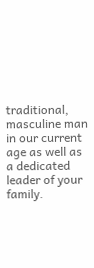traditional, masculine man in our current age as well as a dedicated leader of your family.